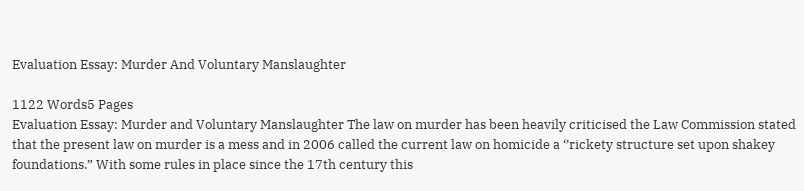Evaluation Essay: Murder And Voluntary Manslaughter

1122 Words5 Pages
Evaluation Essay: Murder and Voluntary Manslaughter The law on murder has been heavily criticised the Law Commission stated that the present law on murder is a mess and in 2006 called the current law on homicide a ‘’rickety structure set upon shakey foundations.” With some rules in place since the 17th century this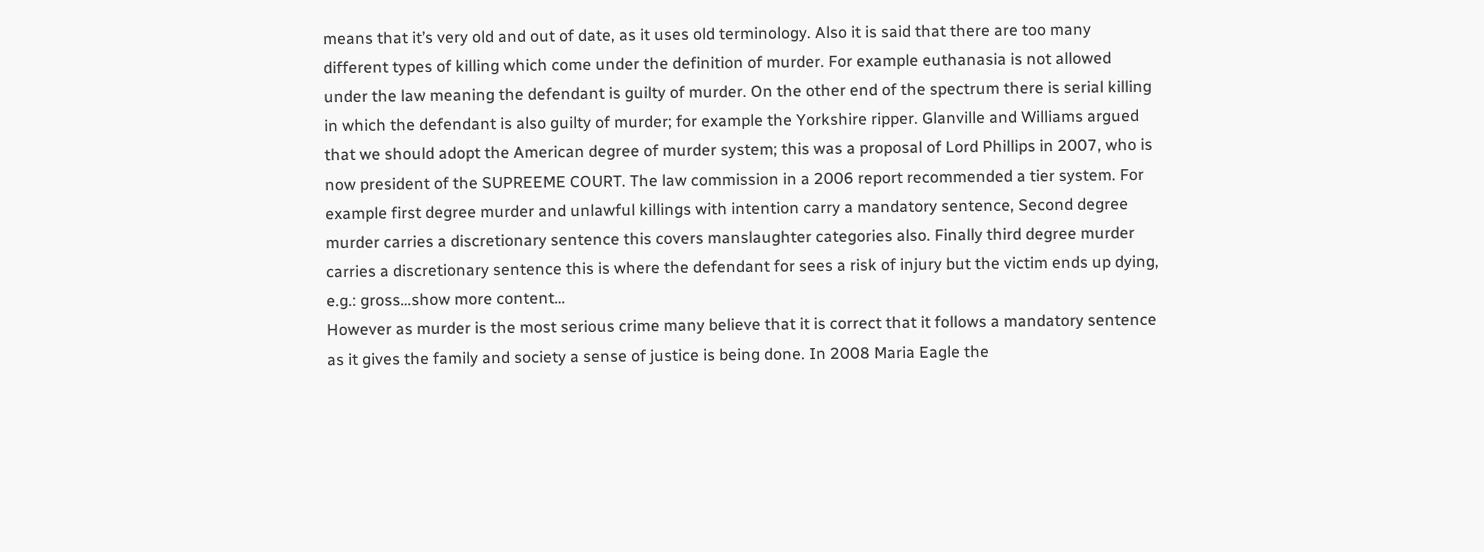means that it’s very old and out of date, as it uses old terminology. Also it is said that there are too many different types of killing which come under the definition of murder. For example euthanasia is not allowed under the law meaning the defendant is guilty of murder. On the other end of the spectrum there is serial killing in which the defendant is also guilty of murder; for example the Yorkshire ripper. Glanville and Williams argued that we should adopt the American degree of murder system; this was a proposal of Lord Phillips in 2007, who is now president of the SUPREEME COURT. The law commission in a 2006 report recommended a tier system. For example first degree murder and unlawful killings with intention carry a mandatory sentence, Second degree murder carries a discretionary sentence this covers manslaughter categories also. Finally third degree murder carries a discretionary sentence this is where the defendant for sees a risk of injury but the victim ends up dying, e.g.: gross…show more content…
However as murder is the most serious crime many believe that it is correct that it follows a mandatory sentence as it gives the family and society a sense of justice is being done. In 2008 Maria Eagle the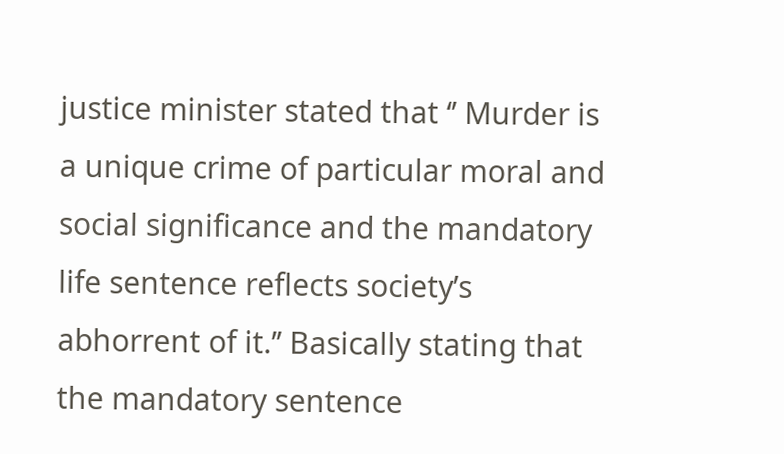justice minister stated that ‘’ Murder is a unique crime of particular moral and social significance and the mandatory life sentence reflects society’s abhorrent of it.’’ Basically stating that the mandatory sentence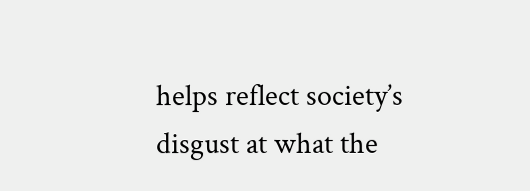helps reflect society’s disgust at what the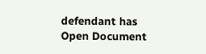defendant has
Open Document